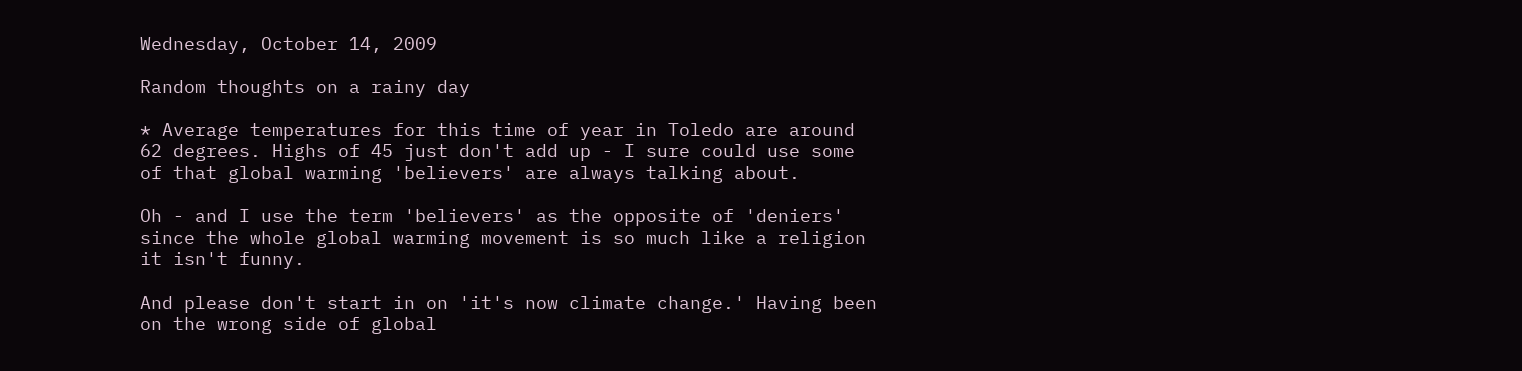Wednesday, October 14, 2009

Random thoughts on a rainy day

* Average temperatures for this time of year in Toledo are around 62 degrees. Highs of 45 just don't add up - I sure could use some of that global warming 'believers' are always talking about.

Oh - and I use the term 'believers' as the opposite of 'deniers' since the whole global warming movement is so much like a religion it isn't funny.

And please don't start in on 'it's now climate change.' Having been on the wrong side of global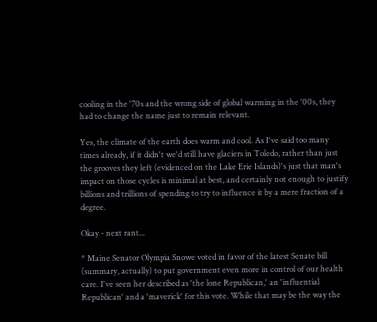cooling in the '70s and the wrong side of global warming in the '00s, they had to change the name just to remain relevant.

Yes, the climate of the earth does warm and cool. As I've said too many times already, if it didn't we'd still have glaciers in Toledo, rather than just the grooves they left (evidenced on the Lake Erie Islands)'s just that man's impact on those cycles is minimal at best, and certainly not enough to justify billions and trillions of spending to try to influence it by a mere fraction of a degree.

Okay - next rant...

* Maine Senator Olympia Snowe voted in favor of the latest Senate bill (summary, actually) to put government even more in control of our health care. I've seen her described as 'the lone Republican,' an 'influential Republican' and a 'maverick' for this vote. While that may be the way the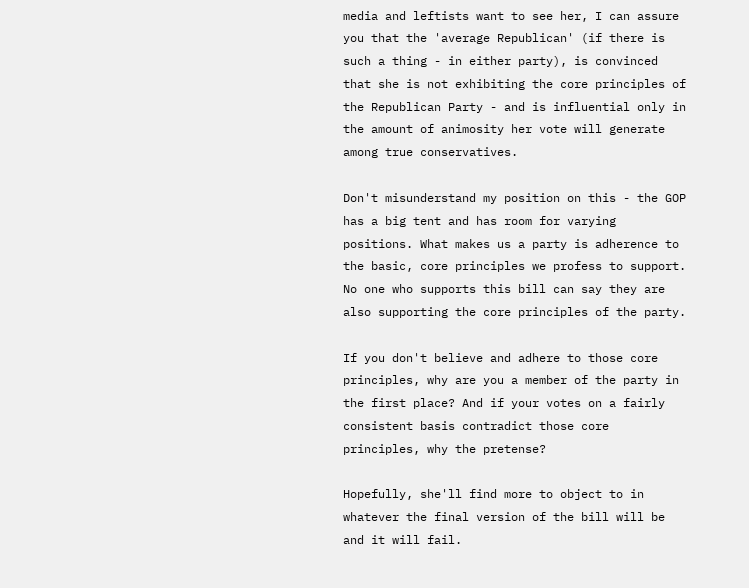media and leftists want to see her, I can assure you that the 'average Republican' (if there is such a thing - in either party), is convinced that she is not exhibiting the core principles of the Republican Party - and is influential only in the amount of animosity her vote will generate among true conservatives.

Don't misunderstand my position on this - the GOP has a big tent and has room for varying positions. What makes us a party is adherence to the basic, core principles we profess to support. No one who supports this bill can say they are also supporting the core principles of the party.

If you don't believe and adhere to those core principles, why are you a member of the party in the first place? And if your votes on a fairly consistent basis contradict those core principles, why the pretense?

Hopefully, she'll find more to object to in whatever the final version of the bill will be and it will fail.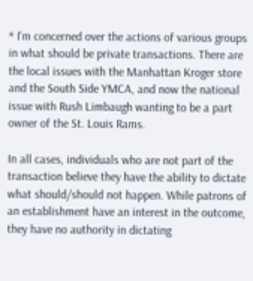* I'm concerned over the actions of various groups in what should be private transactions. There are the local issues with the Manhattan Kroger store and the South Side YMCA, and now the national issue with Rush Limbaugh wanting to be a part owner of the St. Louis Rams.

In all cases, individuals who are not part of the transaction believe they have the ability to dictate what should/should not happen. While patrons of an establishment have an interest in the outcome, they have no authority in dictating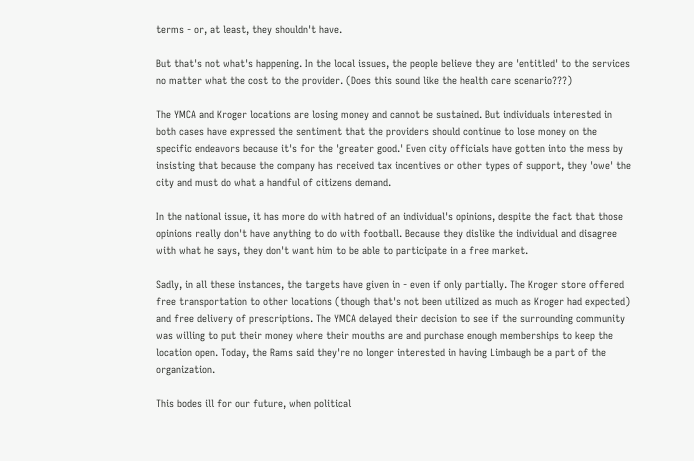terms - or, at least, they shouldn't have.

But that's not what's happening. In the local issues, the people believe they are 'entitled' to the services no matter what the cost to the provider. (Does this sound like the health care scenario???)

The YMCA and Kroger locations are losing money and cannot be sustained. But individuals interested in both cases have expressed the sentiment that the providers should continue to lose money on the specific endeavors because it's for the 'greater good.' Even city officials have gotten into the mess by insisting that because the company has received tax incentives or other types of support, they 'owe' the city and must do what a handful of citizens demand.

In the national issue, it has more do with hatred of an individual's opinions, despite the fact that those opinions really don't have anything to do with football. Because they dislike the individual and disagree with what he says, they don't want him to be able to participate in a free market.

Sadly, in all these instances, the targets have given in - even if only partially. The Kroger store offered free transportation to other locations (though that's not been utilized as much as Kroger had expected) and free delivery of prescriptions. The YMCA delayed their decision to see if the surrounding community was willing to put their money where their mouths are and purchase enough memberships to keep the location open. Today, the Rams said they're no longer interested in having Limbaugh be a part of the organization.

This bodes ill for our future, when political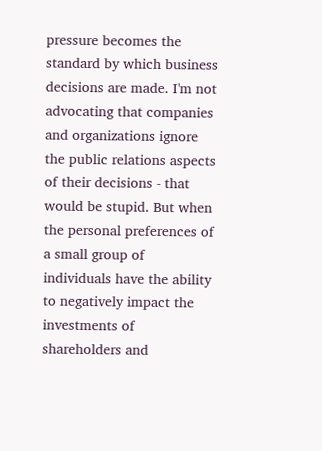pressure becomes the standard by which business decisions are made. I'm not advocating that companies and organizations ignore the public relations aspects of their decisions - that would be stupid. But when the personal preferences of a small group of individuals have the ability to negatively impact the investments of shareholders and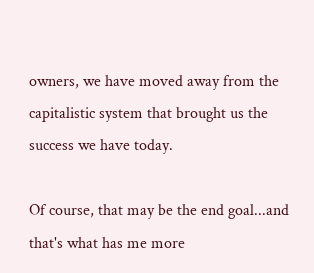owners, we have moved away from the capitalistic system that brought us the success we have today.

Of course, that may be the end goal...and that's what has me more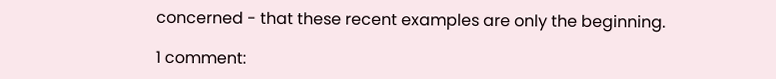concerned - that these recent examples are only the beginning.

1 comment: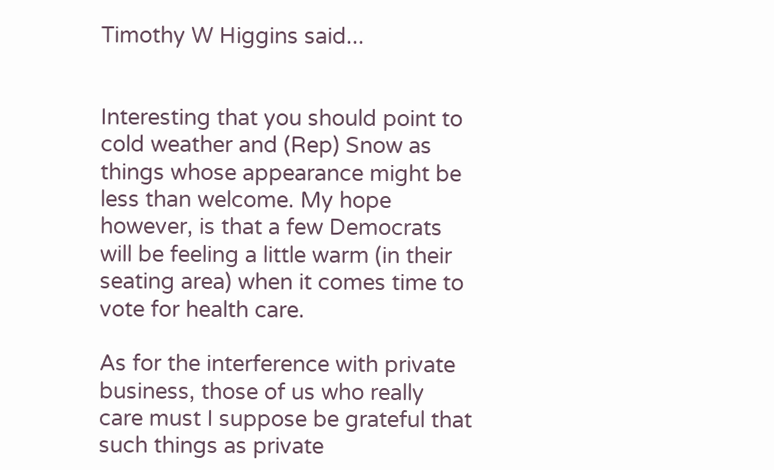Timothy W Higgins said...


Interesting that you should point to cold weather and (Rep) Snow as things whose appearance might be less than welcome. My hope however, is that a few Democrats will be feeling a little warm (in their seating area) when it comes time to vote for health care.

As for the interference with private business, those of us who really care must I suppose be grateful that such things as private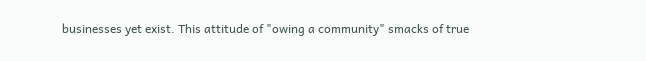businesses yet exist. This attitude of "owing a community" smacks of true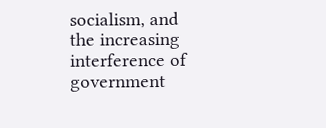socialism, and the increasing interference of government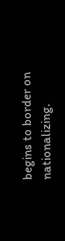begins to border on nationalizing.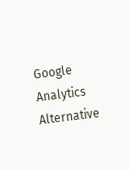Google Analytics Alternative